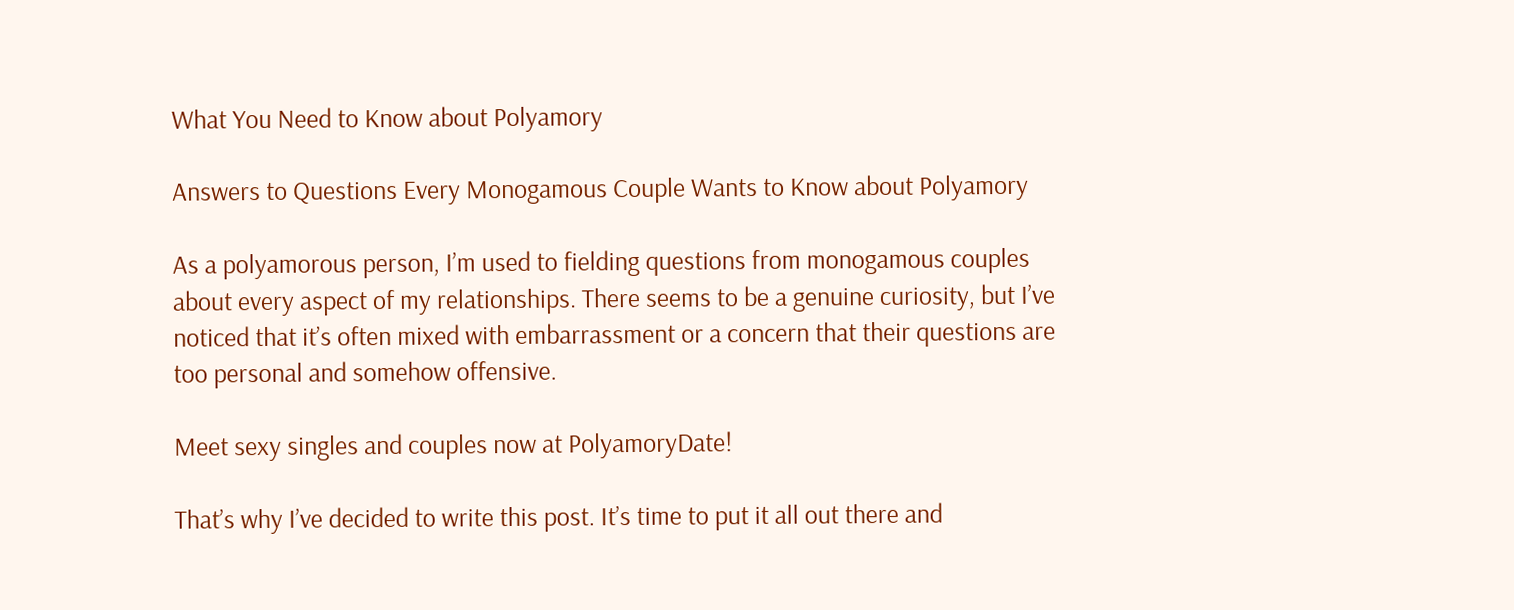What You Need to Know about Polyamory

Answers to Questions Every Monogamous Couple Wants to Know about Polyamory

As a polyamorous person, I’m used to fielding questions from monogamous couples about every aspect of my relationships. There seems to be a genuine curiosity, but I’ve noticed that it’s often mixed with embarrassment or a concern that their questions are too personal and somehow offensive.

Meet sexy singles and couples now at PolyamoryDate!

That’s why I’ve decided to write this post. It’s time to put it all out there and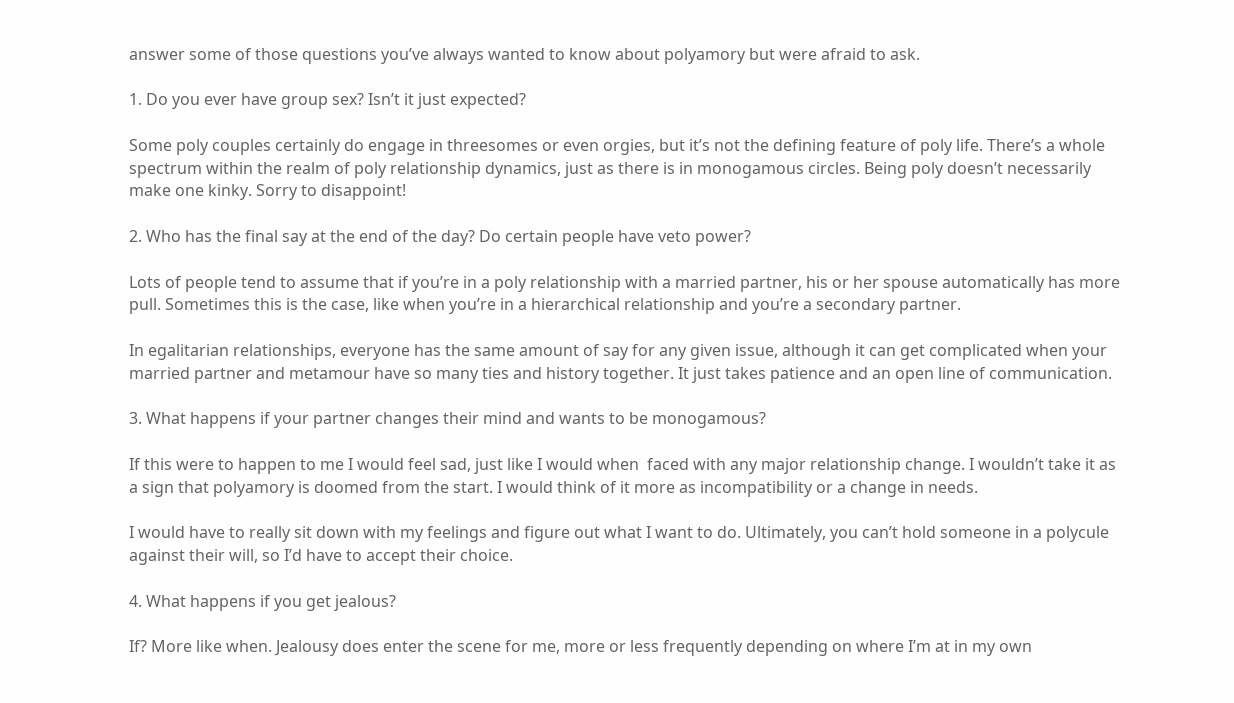answer some of those questions you’ve always wanted to know about polyamory but were afraid to ask.

1. Do you ever have group sex? Isn’t it just expected?

Some poly couples certainly do engage in threesomes or even orgies, but it’s not the defining feature of poly life. There’s a whole spectrum within the realm of poly relationship dynamics, just as there is in monogamous circles. Being poly doesn’t necessarily make one kinky. Sorry to disappoint!

2. Who has the final say at the end of the day? Do certain people have veto power?

Lots of people tend to assume that if you’re in a poly relationship with a married partner, his or her spouse automatically has more pull. Sometimes this is the case, like when you’re in a hierarchical relationship and you’re a secondary partner.

In egalitarian relationships, everyone has the same amount of say for any given issue, although it can get complicated when your married partner and metamour have so many ties and history together. It just takes patience and an open line of communication.

3. What happens if your partner changes their mind and wants to be monogamous?

If this were to happen to me I would feel sad, just like I would when  faced with any major relationship change. I wouldn’t take it as a sign that polyamory is doomed from the start. I would think of it more as incompatibility or a change in needs.

I would have to really sit down with my feelings and figure out what I want to do. Ultimately, you can’t hold someone in a polycule against their will, so I’d have to accept their choice.

4. What happens if you get jealous?

If? More like when. Jealousy does enter the scene for me, more or less frequently depending on where I’m at in my own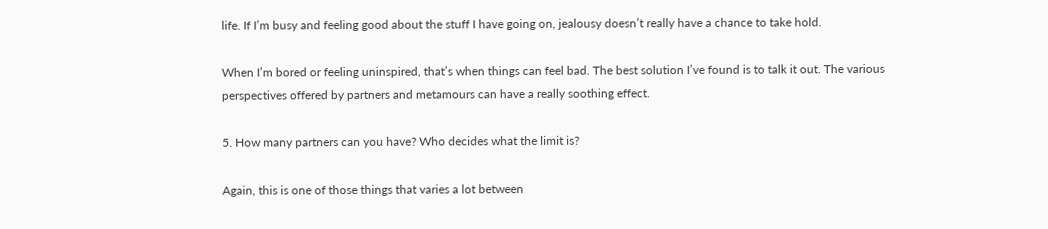life. If I’m busy and feeling good about the stuff I have going on, jealousy doesn’t really have a chance to take hold.

When I’m bored or feeling uninspired, that’s when things can feel bad. The best solution I’ve found is to talk it out. The various perspectives offered by partners and metamours can have a really soothing effect.

5. How many partners can you have? Who decides what the limit is?

Again, this is one of those things that varies a lot between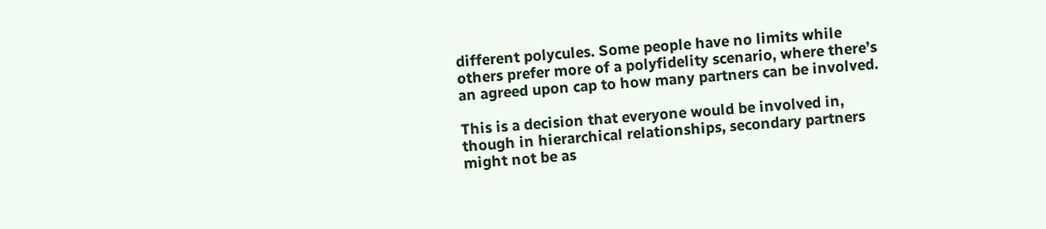different polycules. Some people have no limits while others prefer more of a polyfidelity scenario, where there’s an agreed upon cap to how many partners can be involved.

This is a decision that everyone would be involved in, though in hierarchical relationships, secondary partners might not be as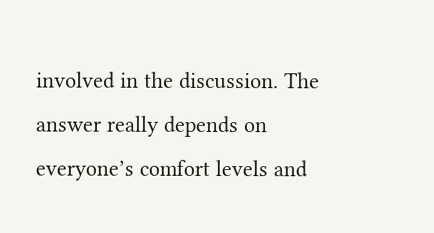involved in the discussion. The answer really depends on everyone’s comfort levels and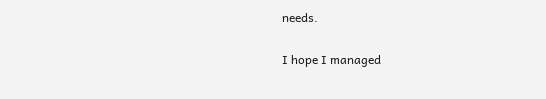needs.

I hope I managed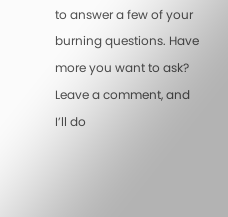to answer a few of your burning questions. Have more you want to ask? Leave a comment, and I’ll do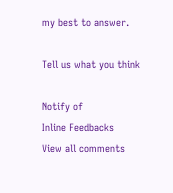my best to answer.

Tell us what you think

Notify of
Inline Feedbacks
View all comments